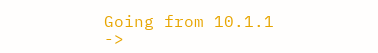Going from 10.1.1 ->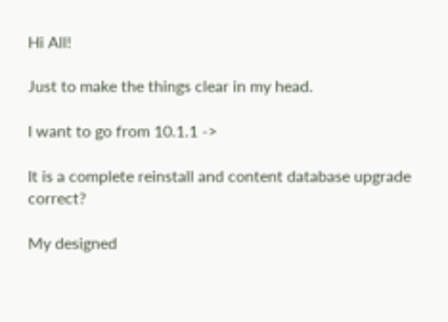Hi All!

Just to make the things clear in my head.

I want to go from 10.1.1 ->

It is a complete reinstall and content database upgrade correct?

My designed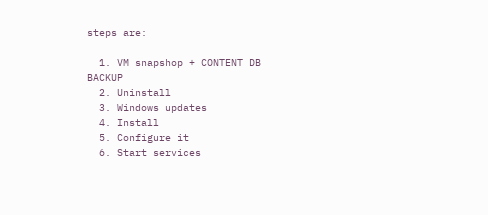steps are:

  1. VM snapshop + CONTENT DB BACKUP
  2. Uninstall
  3. Windows updates
  4. Install
  5. Configure it
  6. Start services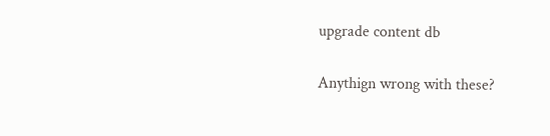upgrade content db

Anythign wrong with these?